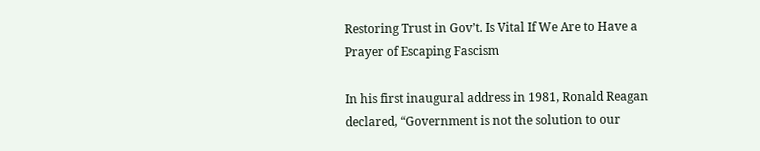Restoring Trust in Gov’t. Is Vital If We Are to Have a Prayer of Escaping Fascism

In his first inaugural address in 1981, Ronald Reagan declared, “Government is not the solution to our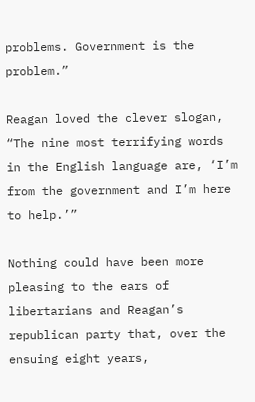problems. Government is the problem.”

Reagan loved the clever slogan, “The nine most terrifying words in the English language are, ‘I’m from the government and I’m here to help.’”

Nothing could have been more pleasing to the ears of libertarians and Reagan’s republican party that, over the ensuing eight years,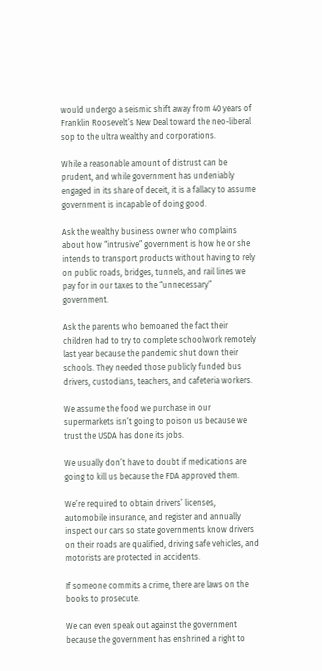would undergo a seismic shift away from 40 years of Franklin Roosevelt’s New Deal toward the neo-liberal sop to the ultra wealthy and corporations.

While a reasonable amount of distrust can be prudent, and while government has undeniably engaged in its share of deceit, it is a fallacy to assume government is incapable of doing good.

Ask the wealthy business owner who complains about how “intrusive” government is how he or she intends to transport products without having to rely on public roads, bridges, tunnels, and rail lines we pay for in our taxes to the “unnecessary” government.

Ask the parents who bemoaned the fact their children had to try to complete schoolwork remotely last year because the pandemic shut down their schools. They needed those publicly funded bus drivers, custodians, teachers, and cafeteria workers.

We assume the food we purchase in our supermarkets isn’t going to poison us because we trust the USDA has done its jobs.

We usually don’t have to doubt if medications are going to kill us because the FDA approved them.

We’re required to obtain drivers’ licenses, automobile insurance, and register and annually inspect our cars so state governments know drivers on their roads are qualified, driving safe vehicles, and motorists are protected in accidents.

If someone commits a crime, there are laws on the books to prosecute.

We can even speak out against the government because the government has enshrined a right to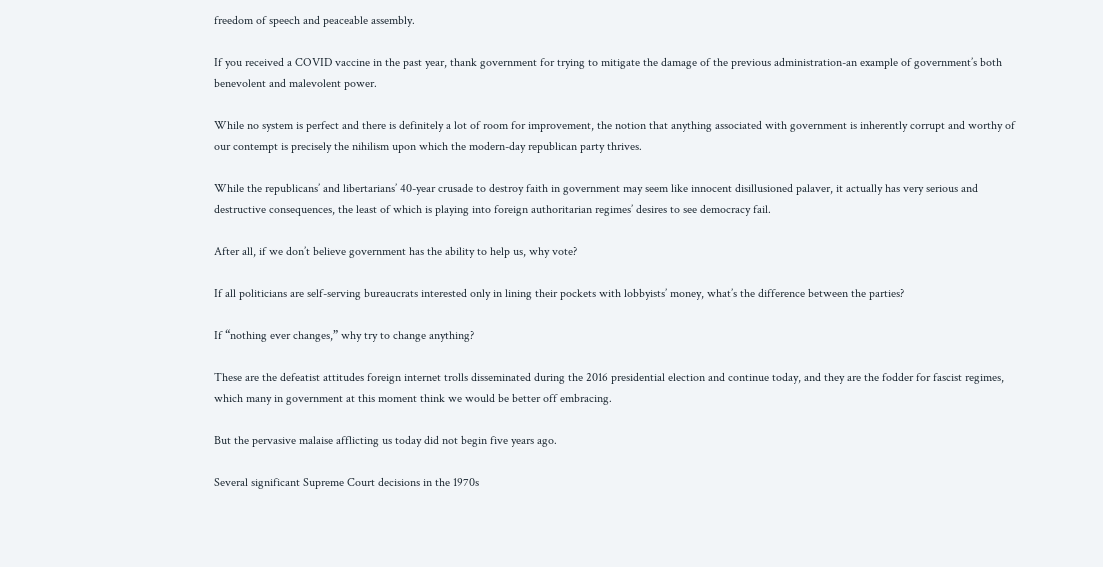freedom of speech and peaceable assembly.

If you received a COVID vaccine in the past year, thank government for trying to mitigate the damage of the previous administration-an example of government’s both benevolent and malevolent power.

While no system is perfect and there is definitely a lot of room for improvement, the notion that anything associated with government is inherently corrupt and worthy of our contempt is precisely the nihilism upon which the modern-day republican party thrives.

While the republicans’ and libertarians’ 40-year crusade to destroy faith in government may seem like innocent disillusioned palaver, it actually has very serious and destructive consequences, the least of which is playing into foreign authoritarian regimes’ desires to see democracy fail.

After all, if we don’t believe government has the ability to help us, why vote?

If all politicians are self-serving bureaucrats interested only in lining their pockets with lobbyists’ money, what’s the difference between the parties?

If “nothing ever changes,” why try to change anything?

These are the defeatist attitudes foreign internet trolls disseminated during the 2016 presidential election and continue today, and they are the fodder for fascist regimes, which many in government at this moment think we would be better off embracing.

But the pervasive malaise afflicting us today did not begin five years ago.

Several significant Supreme Court decisions in the 1970s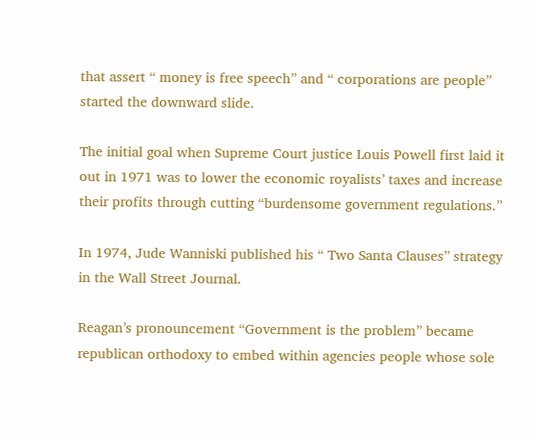that assert “ money is free speech” and “ corporations are people” started the downward slide.

The initial goal when Supreme Court justice Louis Powell first laid it out in 1971 was to lower the economic royalists’ taxes and increase their profits through cutting “burdensome government regulations.”

In 1974, Jude Wanniski published his “ Two Santa Clauses” strategy in the Wall Street Journal.

Reagan’s pronouncement “Government is the problem” became republican orthodoxy to embed within agencies people whose sole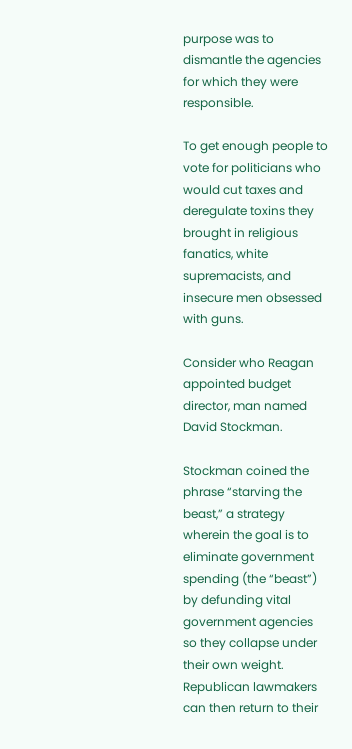purpose was to dismantle the agencies for which they were responsible.

To get enough people to vote for politicians who would cut taxes and deregulate toxins they brought in religious fanatics, white supremacists, and insecure men obsessed with guns.

Consider who Reagan appointed budget director, man named David Stockman.

Stockman coined the phrase “starving the beast,” a strategy wherein the goal is to eliminate government spending (the “beast”) by defunding vital government agencies so they collapse under their own weight. Republican lawmakers can then return to their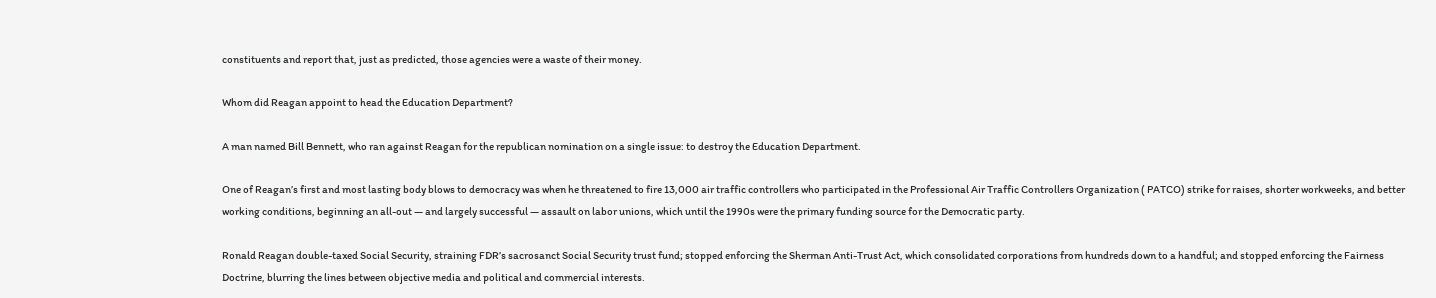constituents and report that, just as predicted, those agencies were a waste of their money.

Whom did Reagan appoint to head the Education Department?

A man named Bill Bennett, who ran against Reagan for the republican nomination on a single issue: to destroy the Education Department.

One of Reagan’s first and most lasting body blows to democracy was when he threatened to fire 13,000 air traffic controllers who participated in the Professional Air Traffic Controllers Organization ( PATCO) strike for raises, shorter workweeks, and better working conditions, beginning an all-out — and largely successful — assault on labor unions, which until the 1990s were the primary funding source for the Democratic party.

Ronald Reagan double-taxed Social Security, straining FDR’s sacrosanct Social Security trust fund; stopped enforcing the Sherman Anti-Trust Act, which consolidated corporations from hundreds down to a handful; and stopped enforcing the Fairness Doctrine, blurring the lines between objective media and political and commercial interests.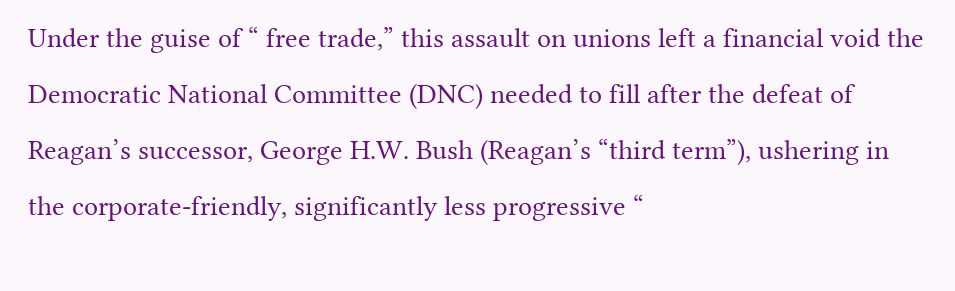Under the guise of “ free trade,” this assault on unions left a financial void the Democratic National Committee (DNC) needed to fill after the defeat of Reagan’s successor, George H.W. Bush (Reagan’s “third term”), ushering in the corporate-friendly, significantly less progressive “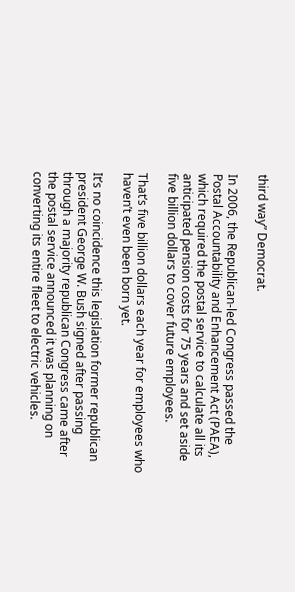third way” Democrat.

In 2006, the Republican-led Congress passed the Postal Accountability and Enhancement Act (PAEA), which required the postal service to calculate all its anticipated pension costs for 75 years and set aside five billion dollars to cover future employees.

That’s five billion dollars each year for employees who haven’t even been born yet.

It’s no coincidence this legislation former republican president George W. Bush signed after passing through a majority republican Congress came after the postal service announced it was planning on converting its entire fleet to electric vehicles.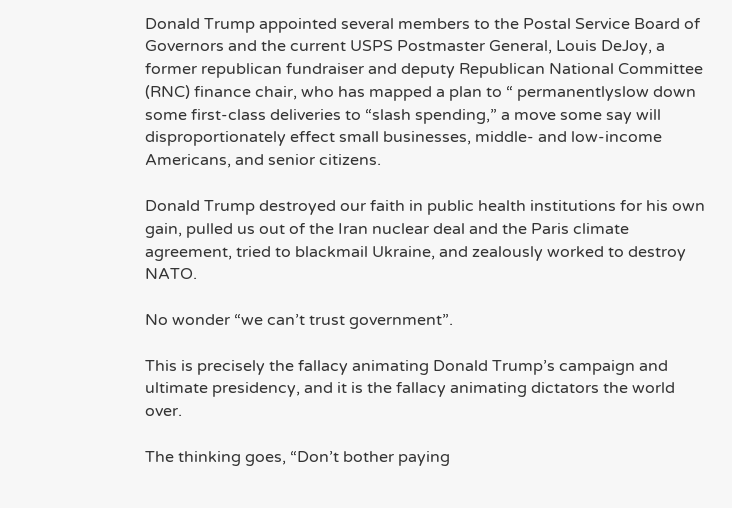Donald Trump appointed several members to the Postal Service Board of Governors and the current USPS Postmaster General, Louis DeJoy, a former republican fundraiser and deputy Republican National Committee (RNC) finance chair, who has mapped a plan to “ permanentlyslow down some first-class deliveries to “slash spending,” a move some say will disproportionately effect small businesses, middle- and low-income Americans, and senior citizens.

Donald Trump destroyed our faith in public health institutions for his own gain, pulled us out of the Iran nuclear deal and the Paris climate agreement, tried to blackmail Ukraine, and zealously worked to destroy NATO.

No wonder “we can’t trust government”.

This is precisely the fallacy animating Donald Trump’s campaign and ultimate presidency, and it is the fallacy animating dictators the world over.

The thinking goes, “Don’t bother paying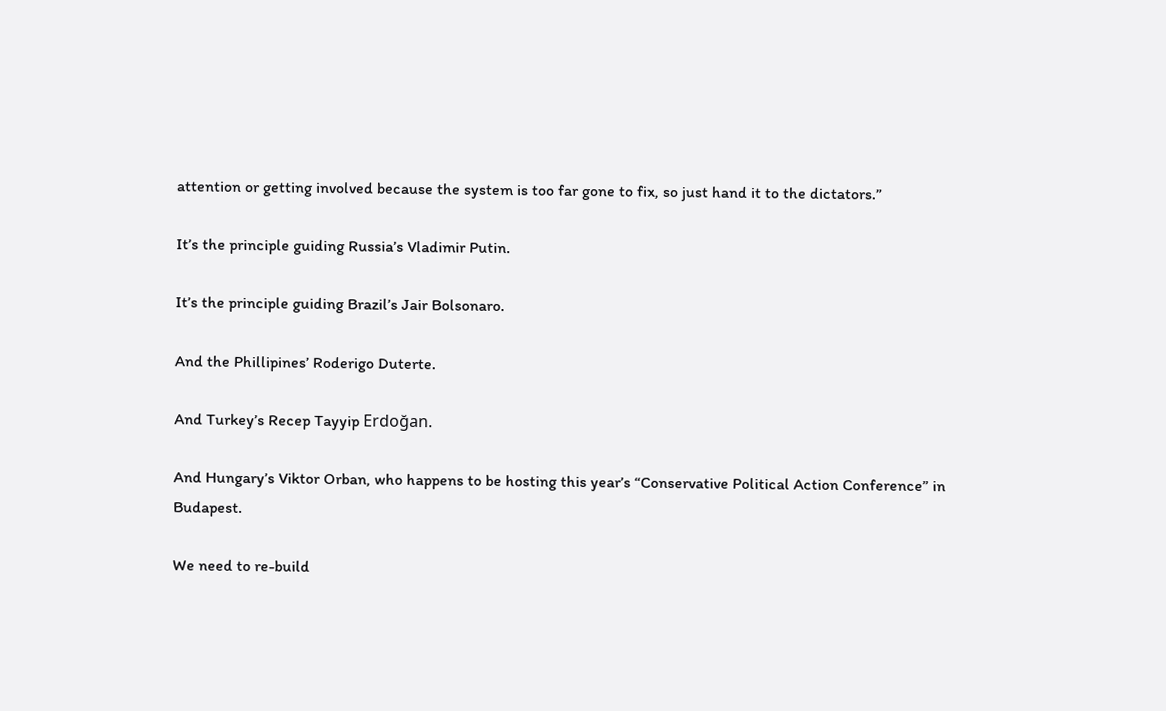attention or getting involved because the system is too far gone to fix, so just hand it to the dictators.”

It’s the principle guiding Russia’s Vladimir Putin.

It’s the principle guiding Brazil’s Jair Bolsonaro.

And the Phillipines’ Roderigo Duterte.

And Turkey’s Recep Tayyip Erdoğan.

And Hungary’s Viktor Orban, who happens to be hosting this year’s “Conservative Political Action Conference” in Budapest.

We need to re-build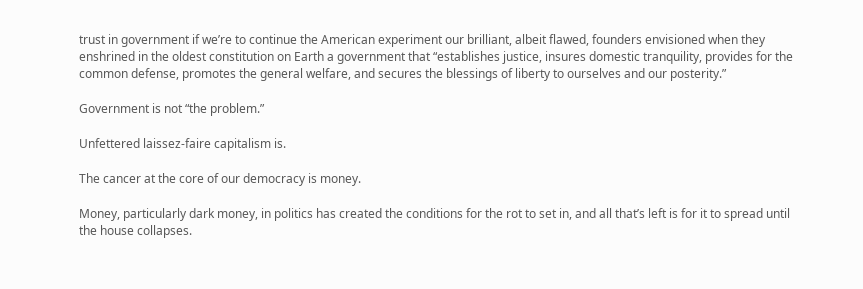trust in government if we’re to continue the American experiment our brilliant, albeit flawed, founders envisioned when they enshrined in the oldest constitution on Earth a government that “establishes justice, insures domestic tranquility, provides for the common defense, promotes the general welfare, and secures the blessings of liberty to ourselves and our posterity.”

Government is not “the problem.”

Unfettered laissez-faire capitalism is.

The cancer at the core of our democracy is money.

Money, particularly dark money, in politics has created the conditions for the rot to set in, and all that’s left is for it to spread until the house collapses.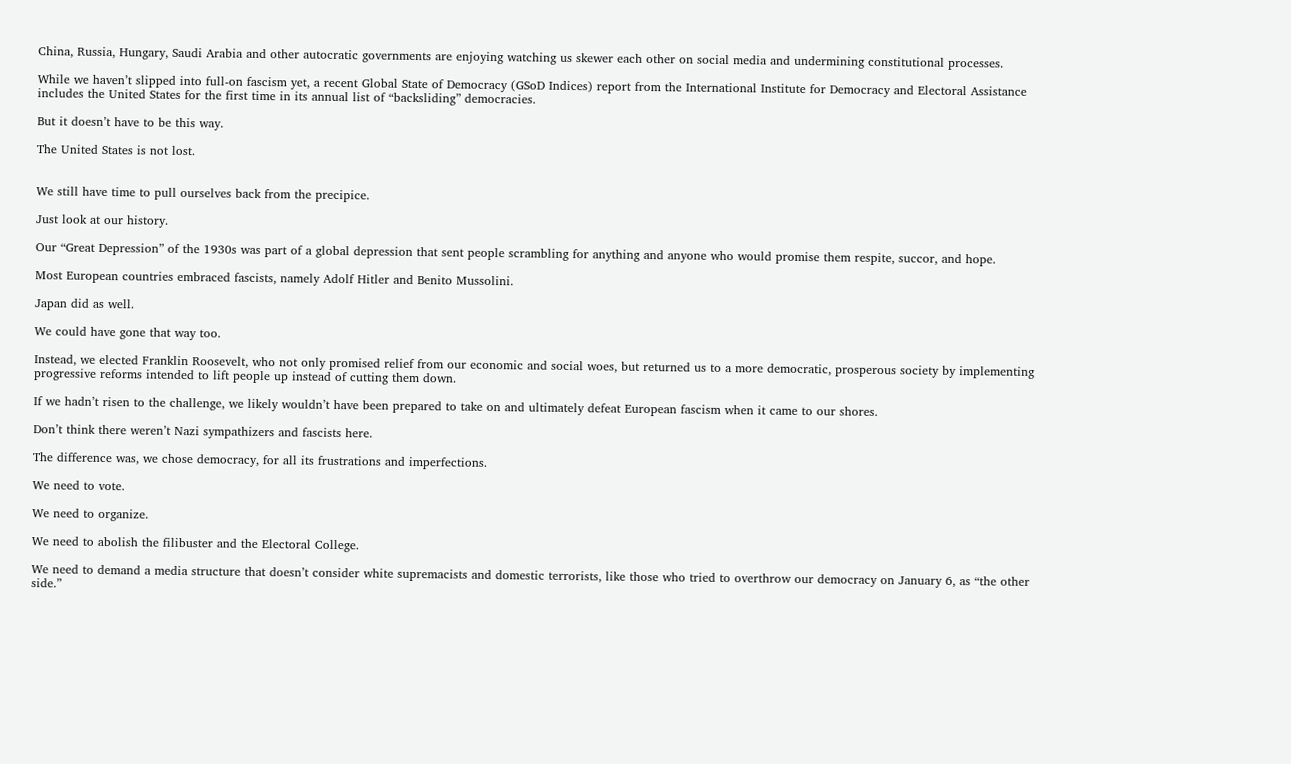China, Russia, Hungary, Saudi Arabia and other autocratic governments are enjoying watching us skewer each other on social media and undermining constitutional processes.

While we haven’t slipped into full-on fascism yet, a recent Global State of Democracy (GSoD Indices) report from the International Institute for Democracy and Electoral Assistance includes the United States for the first time in its annual list of “backsliding” democracies.

But it doesn’t have to be this way.

The United States is not lost.


We still have time to pull ourselves back from the precipice.

Just look at our history.

Our “Great Depression” of the 1930s was part of a global depression that sent people scrambling for anything and anyone who would promise them respite, succor, and hope.

Most European countries embraced fascists, namely Adolf Hitler and Benito Mussolini.

Japan did as well.

We could have gone that way too.

Instead, we elected Franklin Roosevelt, who not only promised relief from our economic and social woes, but returned us to a more democratic, prosperous society by implementing progressive reforms intended to lift people up instead of cutting them down.

If we hadn’t risen to the challenge, we likely wouldn’t have been prepared to take on and ultimately defeat European fascism when it came to our shores.

Don’t think there weren’t Nazi sympathizers and fascists here.

The difference was, we chose democracy, for all its frustrations and imperfections.

We need to vote.

We need to organize.

We need to abolish the filibuster and the Electoral College.

We need to demand a media structure that doesn’t consider white supremacists and domestic terrorists, like those who tried to overthrow our democracy on January 6, as “the other side.”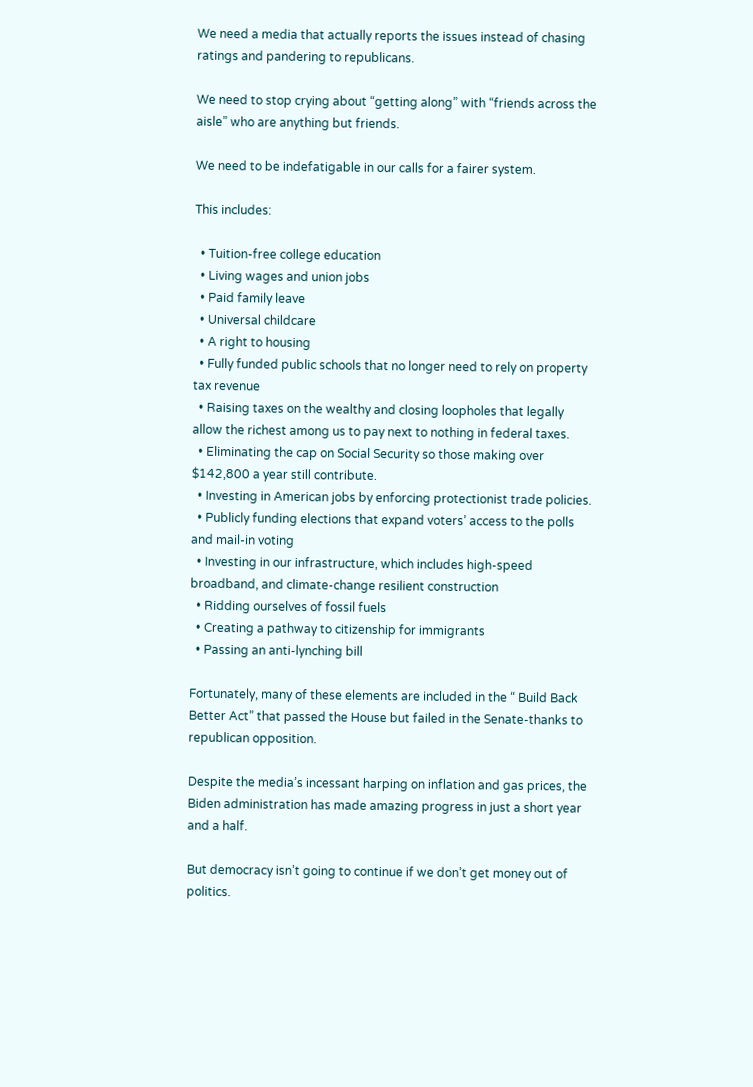We need a media that actually reports the issues instead of chasing ratings and pandering to republicans.

We need to stop crying about “getting along” with “friends across the aisle” who are anything but friends.

We need to be indefatigable in our calls for a fairer system.

This includes:

  • Tuition-free college education
  • Living wages and union jobs
  • Paid family leave
  • Universal childcare
  • A right to housing
  • Fully funded public schools that no longer need to rely on property tax revenue
  • Raising taxes on the wealthy and closing loopholes that legally allow the richest among us to pay next to nothing in federal taxes.
  • Eliminating the cap on Social Security so those making over $142,800 a year still contribute.
  • Investing in American jobs by enforcing protectionist trade policies.
  • Publicly funding elections that expand voters’ access to the polls and mail-in voting
  • Investing in our infrastructure, which includes high-speed broadband, and climate-change resilient construction
  • Ridding ourselves of fossil fuels
  • Creating a pathway to citizenship for immigrants
  • Passing an anti-lynching bill

Fortunately, many of these elements are included in the “ Build Back Better Act” that passed the House but failed in the Senate-thanks to republican opposition.

Despite the media’s incessant harping on inflation and gas prices, the Biden administration has made amazing progress in just a short year and a half.

But democracy isn’t going to continue if we don’t get money out of politics.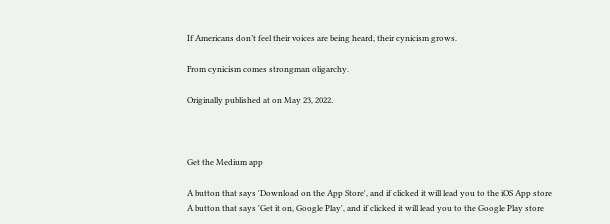If Americans don’t feel their voices are being heard, their cynicism grows.

From cynicism comes strongman oligarchy.

Originally published at on May 23, 2022.



Get the Medium app

A button that says 'Download on the App Store', and if clicked it will lead you to the iOS App store
A button that says 'Get it on, Google Play', and if clicked it will lead you to the Google Play store